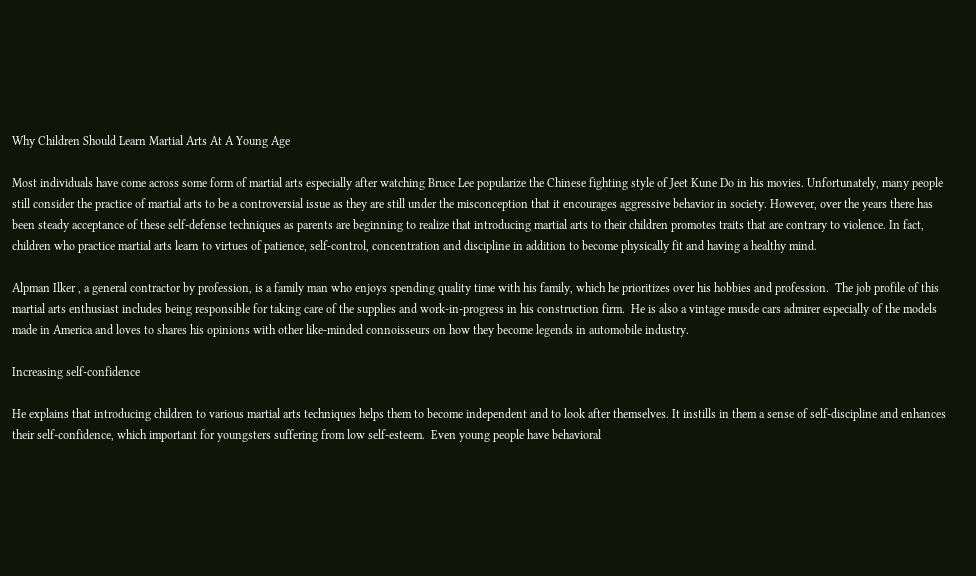Why Children Should Learn Martial Arts At A Young Age

Most individuals have come across some form of martial arts especially after watching Bruce Lee popularize the Chinese fighting style of Jeet Kune Do in his movies. Unfortunately, many people still consider the practice of martial arts to be a controversial issue as they are still under the misconception that it encourages aggressive behavior in society. However, over the years there has been steady acceptance of these self-defense techniques as parents are beginning to realize that introducing martial arts to their children promotes traits that are contrary to violence. In fact, children who practice martial arts learn to virtues of patience, self-control, concentration and discipline in addition to become physically fit and having a healthy mind.

Alpman Ilker , a general contractor by profession, is a family man who enjoys spending quality time with his family, which he prioritizes over his hobbies and profession.  The job profile of this martial arts enthusiast includes being responsible for taking care of the supplies and work-in-progress in his construction firm.  He is also a vintage musde cars admirer especially of the models made in America and loves to shares his opinions with other like-minded connoisseurs on how they become legends in automobile industry.

Increasing self-confidence

He explains that introducing children to various martial arts techniques helps them to become independent and to look after themselves. It instills in them a sense of self-discipline and enhances their self-confidence, which important for youngsters suffering from low self-esteem.  Even young people have behavioral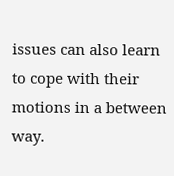issues can also learn to cope with their motions in a between way.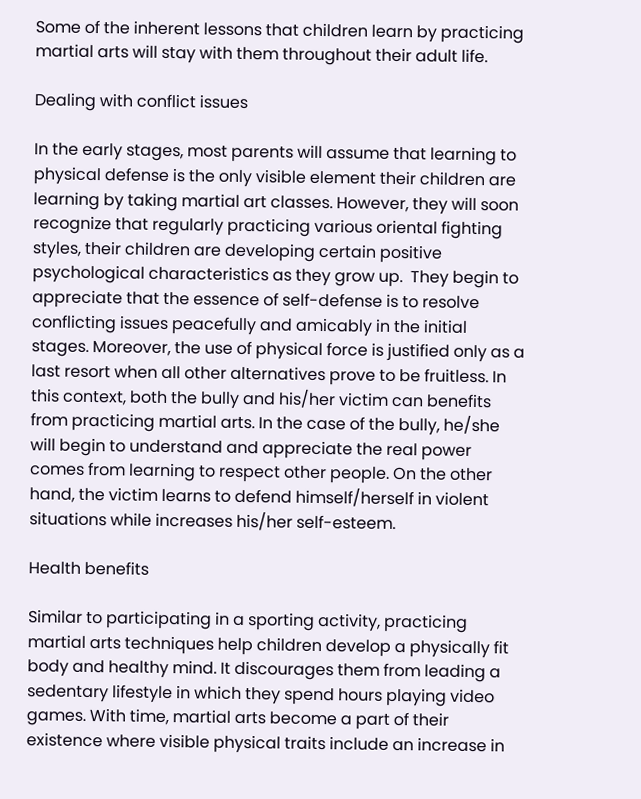Some of the inherent lessons that children learn by practicing martial arts will stay with them throughout their adult life.

Dealing with conflict issues

In the early stages, most parents will assume that learning to physical defense is the only visible element their children are learning by taking martial art classes. However, they will soon recognize that regularly practicing various oriental fighting styles, their children are developing certain positive psychological characteristics as they grow up.  They begin to appreciate that the essence of self-defense is to resolve conflicting issues peacefully and amicably in the initial stages. Moreover, the use of physical force is justified only as a last resort when all other alternatives prove to be fruitless. In this context, both the bully and his/her victim can benefits from practicing martial arts. In the case of the bully, he/she will begin to understand and appreciate the real power comes from learning to respect other people. On the other hand, the victim learns to defend himself/herself in violent situations while increases his/her self-esteem.

Health benefits

Similar to participating in a sporting activity, practicing martial arts techniques help children develop a physically fit body and healthy mind. It discourages them from leading a sedentary lifestyle in which they spend hours playing video games. With time, martial arts become a part of their existence where visible physical traits include an increase in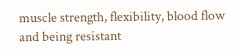muscle strength, flexibility, blood flow and being resistant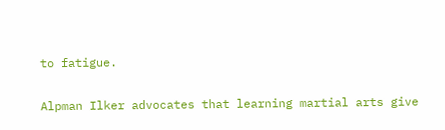to fatigue.

Alpman Ilker advocates that learning martial arts give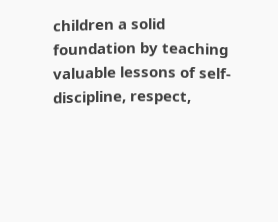children a solid foundation by teaching valuable lessons of self-discipline, respect,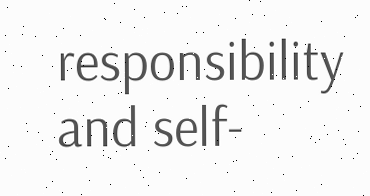responsibility and self-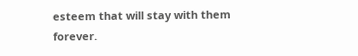esteem that will stay with them forever.